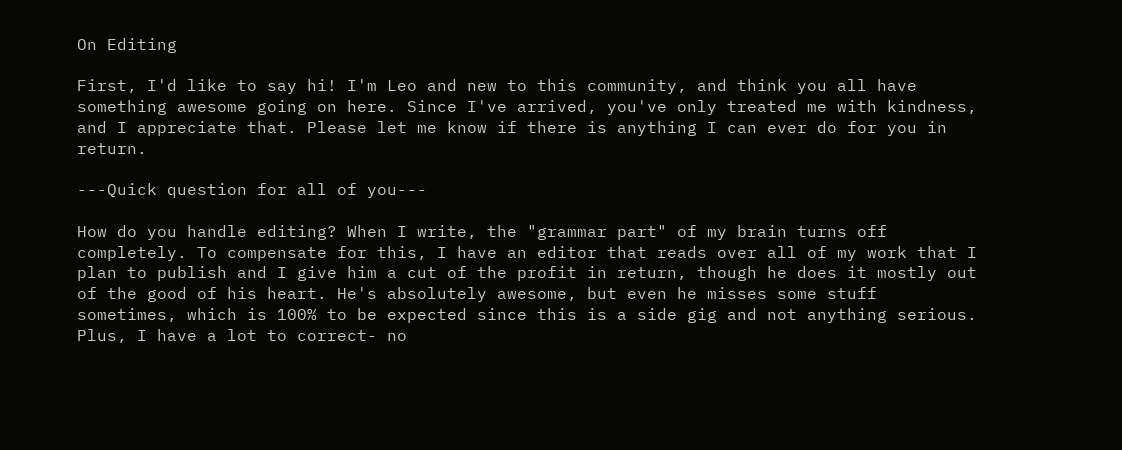On Editing

First, I'd like to say hi! I'm Leo and new to this community, and think you all have something awesome going on here. Since I've arrived, you've only treated me with kindness, and I appreciate that. Please let me know if there is anything I can ever do for you in return.

---Quick question for all of you---

How do you handle editing? When I write, the "grammar part" of my brain turns off completely. To compensate for this, I have an editor that reads over all of my work that I plan to publish and I give him a cut of the profit in return, though he does it mostly out of the good of his heart. He's absolutely awesome, but even he misses some stuff sometimes, which is 100% to be expected since this is a side gig and not anything serious. Plus, I have a lot to correct- no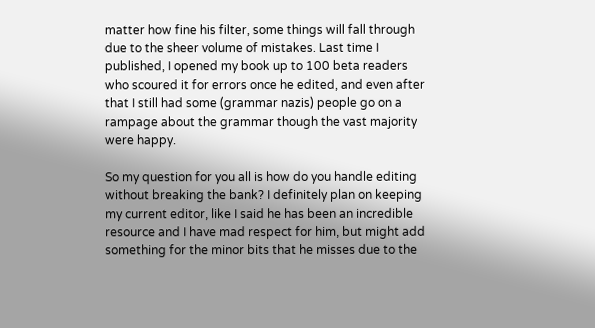matter how fine his filter, some things will fall through due to the sheer volume of mistakes. Last time I published, I opened my book up to 100 beta readers who scoured it for errors once he edited, and even after that I still had some (grammar nazis) people go on a rampage about the grammar though the vast majority were happy.

So my question for you all is how do you handle editing without breaking the bank? I definitely plan on keeping my current editor, like I said he has been an incredible resource and I have mad respect for him, but might add something for the minor bits that he misses due to the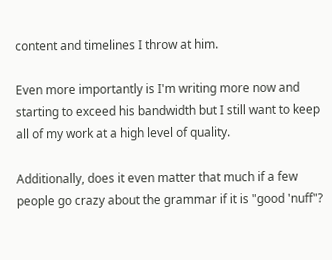content and timelines I throw at him.

Even more importantly is I'm writing more now and starting to exceed his bandwidth but I still want to keep all of my work at a high level of quality.

Additionally, does it even matter that much if a few people go crazy about the grammar if it is "good 'nuff"?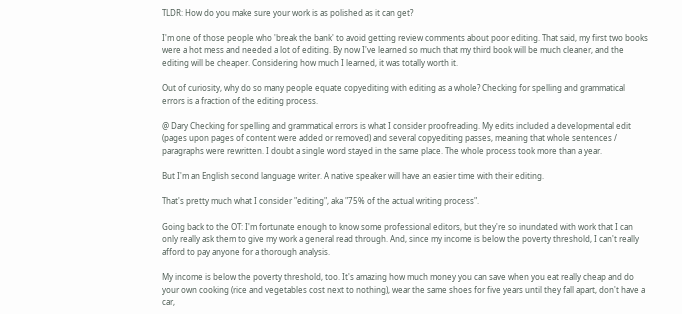TLDR: How do you make sure your work is as polished as it can get?

I'm one of those people who 'break the bank' to avoid getting review comments about poor editing. That said, my first two books were a hot mess and needed a lot of editing. By now I've learned so much that my third book will be much cleaner, and the editing will be cheaper. Considering how much I learned, it was totally worth it.

Out of curiosity, why do so many people equate copyediting with editing as a whole? Checking for spelling and grammatical errors is a fraction of the editing process.

@ Dary Checking for spelling and grammatical errors is what I consider proofreading. My edits included a developmental edit (pages upon pages of content were added or removed) and several copyediting passes, meaning that whole sentences / paragraphs were rewritten. I doubt a single word stayed in the same place. The whole process took more than a year.

But I'm an English second language writer. A native speaker will have an easier time with their editing.

That's pretty much what I consider "editing", aka "75% of the actual writing process".

Going back to the OT: I'm fortunate enough to know some professional editors, but they're so inundated with work that I can only really ask them to give my work a general read through. And, since my income is below the poverty threshold, I can't really afford to pay anyone for a thorough analysis.

My income is below the poverty threshold, too. It's amazing how much money you can save when you eat really cheap and do your own cooking (rice and vegetables cost next to nothing), wear the same shoes for five years until they fall apart, don't have a car,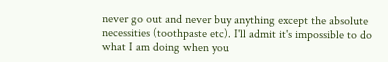never go out and never buy anything except the absolute necessities (toothpaste etc). I'll admit it's impossible to do what I am doing when you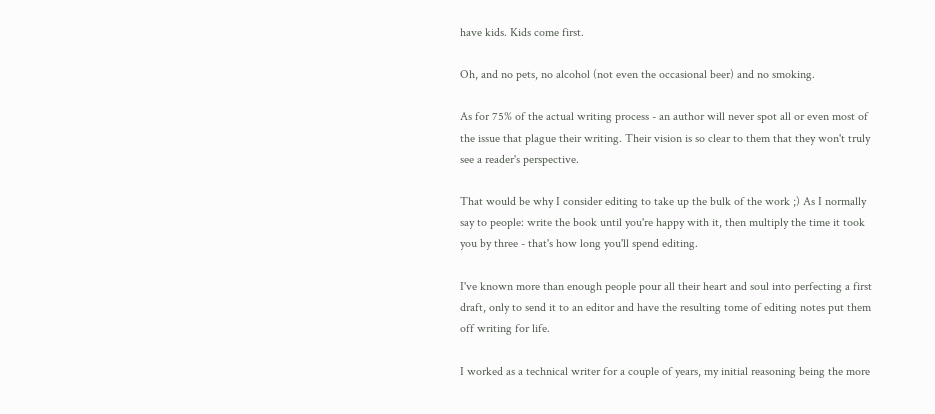have kids. Kids come first.

Oh, and no pets, no alcohol (not even the occasional beer) and no smoking.

As for 75% of the actual writing process - an author will never spot all or even most of the issue that plague their writing. Their vision is so clear to them that they won't truly see a reader's perspective.

That would be why I consider editing to take up the bulk of the work ;) As I normally say to people: write the book until you're happy with it, then multiply the time it took you by three - that's how long you'll spend editing.

I've known more than enough people pour all their heart and soul into perfecting a first draft, only to send it to an editor and have the resulting tome of editing notes put them off writing for life.

I worked as a technical writer for a couple of years, my initial reasoning being the more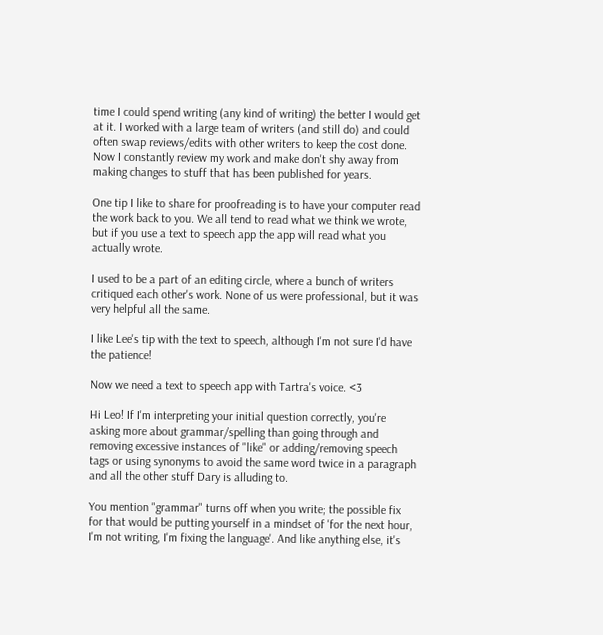time I could spend writing (any kind of writing) the better I would get at it. I worked with a large team of writers (and still do) and could often swap reviews/edits with other writers to keep the cost done. Now I constantly review my work and make don't shy away from making changes to stuff that has been published for years.

One tip I like to share for proofreading is to have your computer read the work back to you. We all tend to read what we think we wrote, but if you use a text to speech app the app will read what you actually wrote.

I used to be a part of an editing circle, where a bunch of writers critiqued each other's work. None of us were professional, but it was very helpful all the same.

I like Lee's tip with the text to speech, although I'm not sure I'd have the patience!

Now we need a text to speech app with Tartra's voice. <3

Hi Leo! If I'm interpreting your initial question correctly, you're asking more about grammar/spelling than going through and removing excessive instances of "like" or adding/removing speech tags or using synonyms to avoid the same word twice in a paragraph and all the other stuff Dary is alluding to.

You mention "grammar" turns off when you write; the possible fix for that would be putting yourself in a mindset of 'for the next hour, I'm not writing, I'm fixing the language'. And like anything else, it's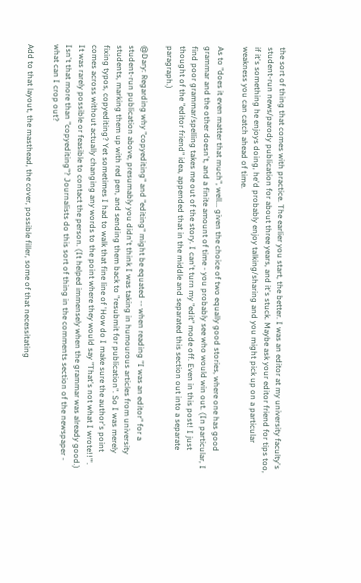the sort of thing that comes with practice. The earlier you start, the better. I was an editor at my university faculty's student-run news/parody publication for about three years, and it's stuck. Maybe ask your editor friend for tips too, if it's something he enjoys doing, he'd probably enjoy talking/sharing and you might pick up on a particular weakness you can catch ahead of time.

As to "does it even matter that much", well... given the choice of two equally good stories, where one has good grammar and the other doesn't, and a finite amount of time - you probably see who would win out. (In particular, I find poor grammar/spelling takes me out of the story. I can't turn my "edit" mode off. Even in this post! I just thought of the "editor friend" idea, appended that in the middle and separated this section out into a separate paragraph.)

@Dary: Regarding why "copyediting" and "editing" might be equated -- when reading "I was an editor" for a student-run publication above, presumably you didn't think I was taking in humourous articles from university students, marking them up with red pen, and sending them back to "resubmit for publication". So I was merely fixing typos, copyediting? Yet sometimes I had to walk that fine line of 'How do I make sure the author's point comes across without actually changing any words to the point where they would say "That's not what I wrote!!"'. It was rarely possible or feasible to contact the person. (It helped immensely when the grammar was already good.) Isn't that more than "copyediting"? Journalists do this sort of thing in the comments section of the newspaper - what can I crop out?

Add to that layout, the masthead, the cover, possible filler, some of that necessitating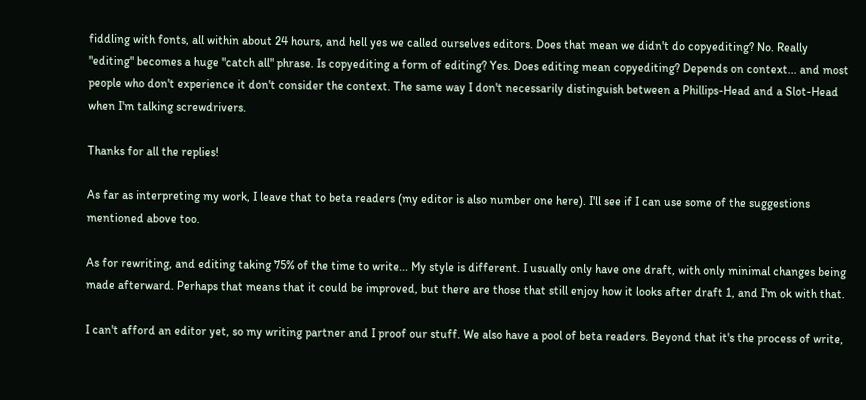fiddling with fonts, all within about 24 hours, and hell yes we called ourselves editors. Does that mean we didn't do copyediting? No. Really "editing" becomes a huge "catch all" phrase. Is copyediting a form of editing? Yes. Does editing mean copyediting? Depends on context... and most people who don't experience it don't consider the context. The same way I don't necessarily distinguish between a Phillips-Head and a Slot-Head when I'm talking screwdrivers.

Thanks for all the replies!

As far as interpreting my work, I leave that to beta readers (my editor is also number one here). I'll see if I can use some of the suggestions mentioned above too.

As for rewriting, and editing taking 75% of the time to write... My style is different. I usually only have one draft, with only minimal changes being made afterward. Perhaps that means that it could be improved, but there are those that still enjoy how it looks after draft 1, and I'm ok with that.

I can't afford an editor yet, so my writing partner and I proof our stuff. We also have a pool of beta readers. Beyond that it's the process of write,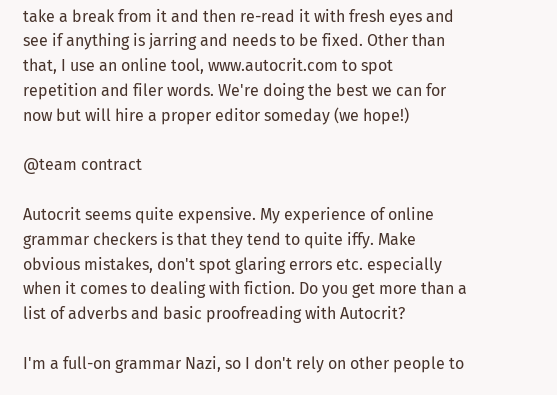take a break from it and then re-read it with fresh eyes and see if anything is jarring and needs to be fixed. Other than that, I use an online tool, www.autocrit.com to spot repetition and filer words. We're doing the best we can for now but will hire a proper editor someday (we hope!)

@team contract

Autocrit seems quite expensive. My experience of online grammar checkers is that they tend to quite iffy. Make obvious mistakes, don't spot glaring errors etc. especially when it comes to dealing with fiction. Do you get more than a list of adverbs and basic proofreading with Autocrit?

I'm a full-on grammar Nazi, so I don't rely on other people to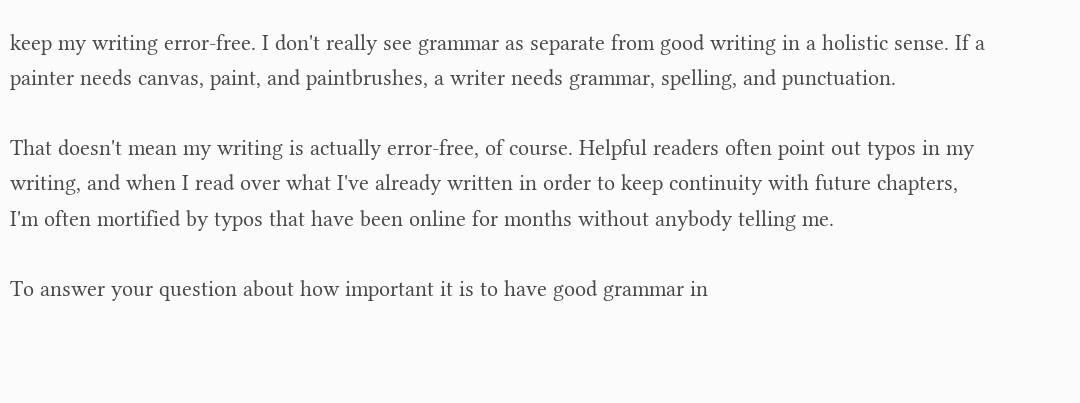keep my writing error-free. I don't really see grammar as separate from good writing in a holistic sense. If a painter needs canvas, paint, and paintbrushes, a writer needs grammar, spelling, and punctuation.

That doesn't mean my writing is actually error-free, of course. Helpful readers often point out typos in my writing, and when I read over what I've already written in order to keep continuity with future chapters, I'm often mortified by typos that have been online for months without anybody telling me.

To answer your question about how important it is to have good grammar in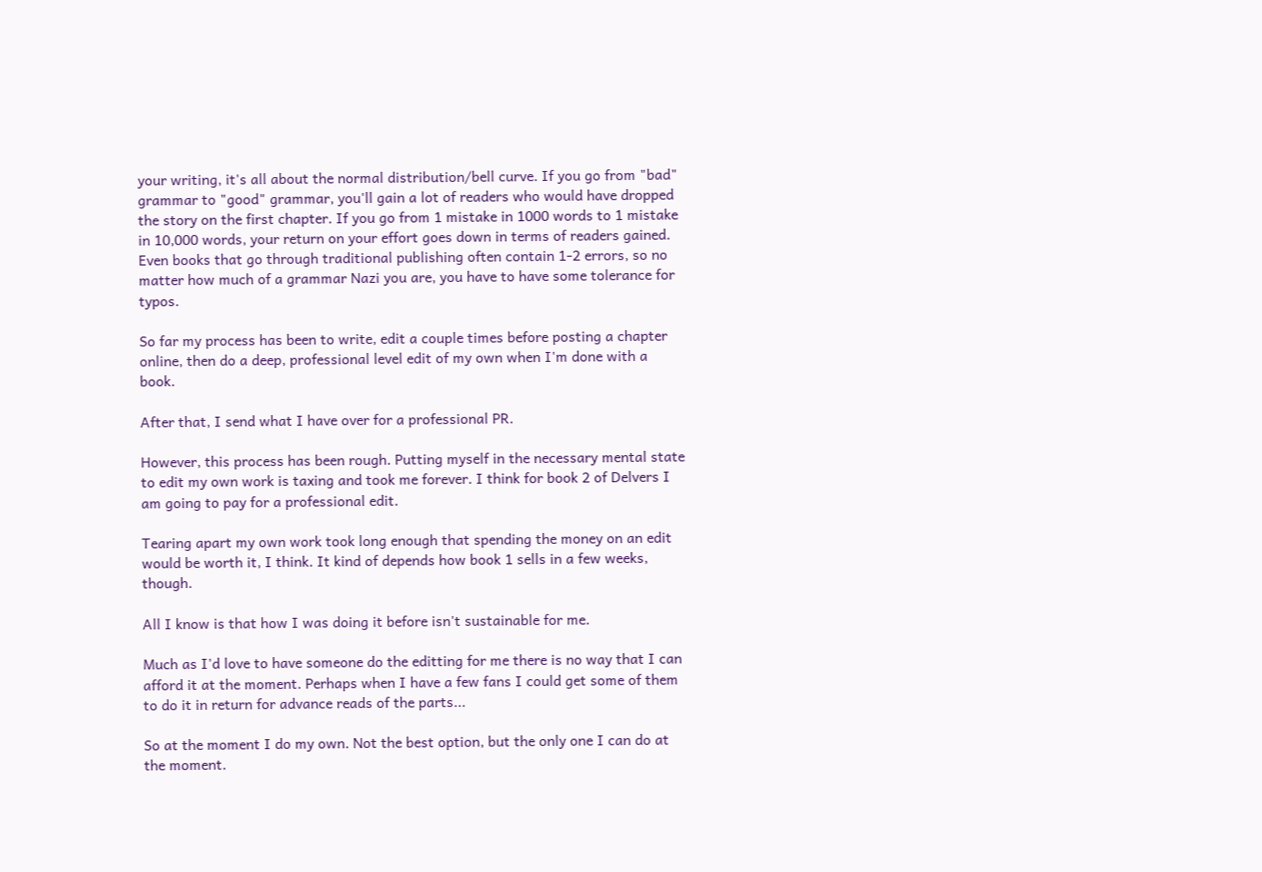your writing, it's all about the normal distribution/bell curve. If you go from "bad" grammar to "good" grammar, you'll gain a lot of readers who would have dropped the story on the first chapter. If you go from 1 mistake in 1000 words to 1 mistake in 10,000 words, your return on your effort goes down in terms of readers gained. Even books that go through traditional publishing often contain 1-2 errors, so no matter how much of a grammar Nazi you are, you have to have some tolerance for typos.

So far my process has been to write, edit a couple times before posting a chapter online, then do a deep, professional level edit of my own when I'm done with a book.

After that, I send what I have over for a professional PR.

However, this process has been rough. Putting myself in the necessary mental state to edit my own work is taxing and took me forever. I think for book 2 of Delvers I am going to pay for a professional edit.

Tearing apart my own work took long enough that spending the money on an edit would be worth it, I think. It kind of depends how book 1 sells in a few weeks, though.

All I know is that how I was doing it before isn't sustainable for me.

Much as I'd love to have someone do the editting for me there is no way that I can afford it at the moment. Perhaps when I have a few fans I could get some of them to do it in return for advance reads of the parts...

So at the moment I do my own. Not the best option, but the only one I can do at the moment.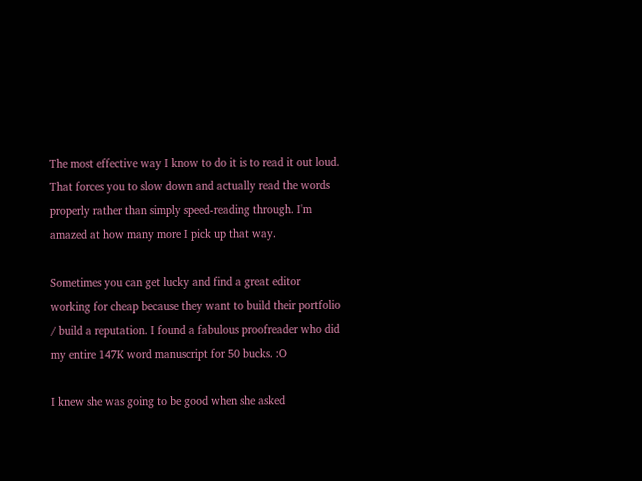The most effective way I know to do it is to read it out loud. That forces you to slow down and actually read the words properly rather than simply speed-reading through. I'm amazed at how many more I pick up that way.

Sometimes you can get lucky and find a great editor working for cheap because they want to build their portfolio / build a reputation. I found a fabulous proofreader who did my entire 147K word manuscript for 50 bucks. :O

I knew she was going to be good when she asked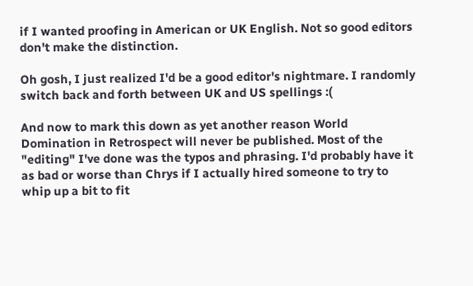if I wanted proofing in American or UK English. Not so good editors don't make the distinction.

Oh gosh, I just realized I'd be a good editor's nightmare. I randomly switch back and forth between UK and US spellings :(

And now to mark this down as yet another reason World Domination in Retrospect will never be published. Most of the "editing" I've done was the typos and phrasing. I'd probably have it as bad or worse than Chrys if I actually hired someone to try to whip up a bit to fit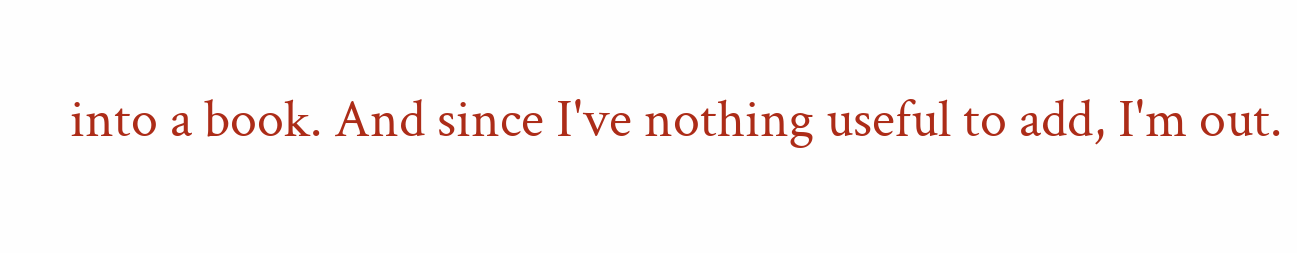into a book. And since I've nothing useful to add, I'm out.